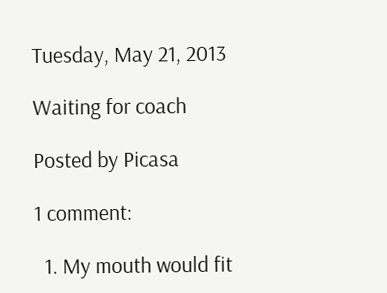Tuesday, May 21, 2013

Waiting for coach

Posted by Picasa

1 comment:

  1. My mouth would fit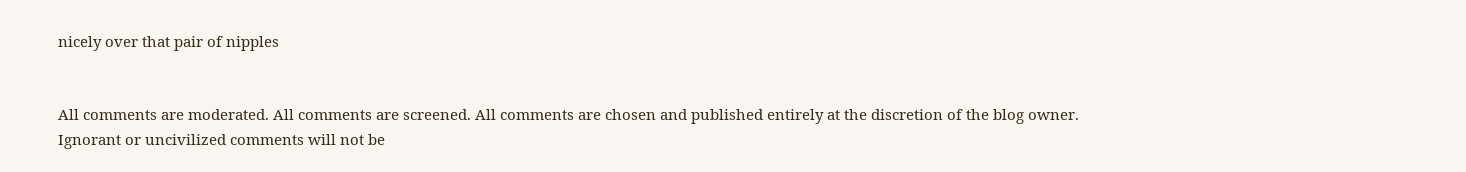nicely over that pair of nipples


All comments are moderated. All comments are screened. All comments are chosen and published entirely at the discretion of the blog owner. Ignorant or uncivilized comments will not be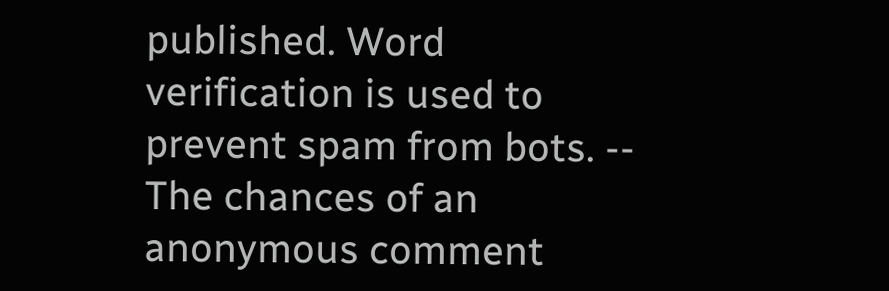published. Word verification is used to prevent spam from bots. -- The chances of an anonymous comment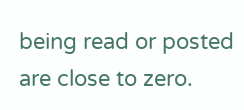being read or posted are close to zero.